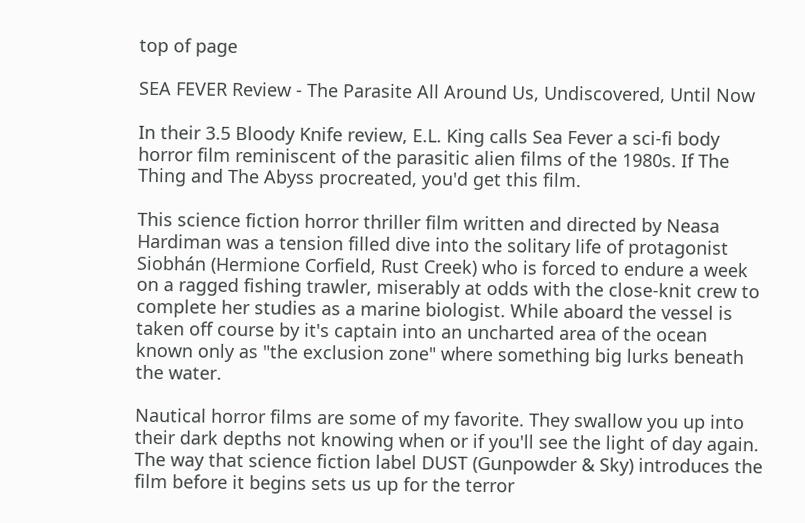top of page

SEA FEVER Review - The Parasite All Around Us, Undiscovered, Until Now

In their 3.5 Bloody Knife review, E.L. King calls Sea Fever a sci-fi body horror film reminiscent of the parasitic alien films of the 1980s. If The Thing and The Abyss procreated, you'd get this film.

This science fiction horror thriller film written and directed by Neasa Hardiman was a tension filled dive into the solitary life of protagonist Siobhán (Hermione Corfield, Rust Creek) who is forced to endure a week on a ragged fishing trawler, miserably at odds with the close-knit crew to complete her studies as a marine biologist. While aboard the vessel is taken off course by it's captain into an uncharted area of the ocean known only as "the exclusion zone" where something big lurks beneath the water.

Nautical horror films are some of my favorite. They swallow you up into their dark depths not knowing when or if you'll see the light of day again. The way that science fiction label DUST (Gunpowder & Sky) introduces the film before it begins sets us up for the terror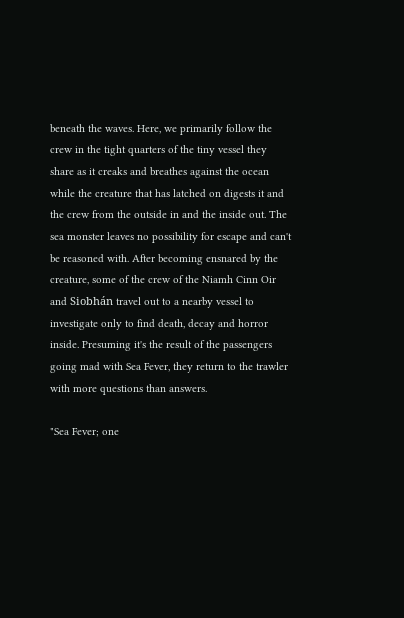beneath the waves. Here, we primarily follow the crew in the tight quarters of the tiny vessel they share as it creaks and breathes against the ocean while the creature that has latched on digests it and the crew from the outside in and the inside out. The sea monster leaves no possibility for escape and can't be reasoned with. After becoming ensnared by the creature, some of the crew of the Niamh Cinn Oir and Siobhán travel out to a nearby vessel to investigate only to find death, decay and horror inside. Presuming it's the result of the passengers going mad with Sea Fever, they return to the trawler with more questions than answers.

"Sea Fever; one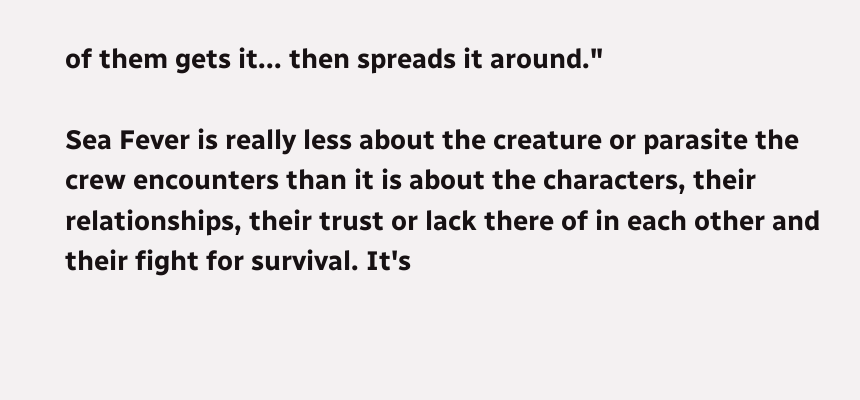of them gets it... then spreads it around."

Sea Fever is really less about the creature or parasite the crew encounters than it is about the characters, their relationships, their trust or lack there of in each other and their fight for survival. It's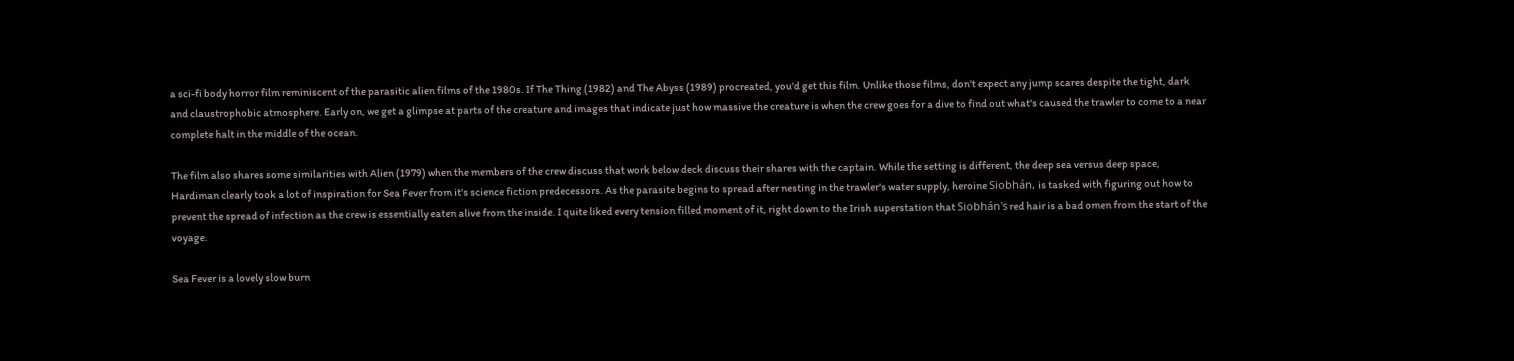a sci-fi body horror film reminiscent of the parasitic alien films of the 1980s. If The Thing (1982) and The Abyss (1989) procreated, you'd get this film. Unlike those films, don't expect any jump scares despite the tight, dark and claustrophobic atmosphere. Early on, we get a glimpse at parts of the creature and images that indicate just how massive the creature is when the crew goes for a dive to find out what's caused the trawler to come to a near complete halt in the middle of the ocean.

The film also shares some similarities with Alien (1979) when the members of the crew discuss that work below deck discuss their shares with the captain. While the setting is different, the deep sea versus deep space, Hardiman clearly took a lot of inspiration for Sea Fever from it's science fiction predecessors. As the parasite begins to spread after nesting in the trawler's water supply, heroine Siobhán, is tasked with figuring out how to prevent the spread of infection as the crew is essentially eaten alive from the inside. I quite liked every tension filled moment of it, right down to the Irish superstation that Siobhán's red hair is a bad omen from the start of the voyage.

Sea Fever is a lovely slow burn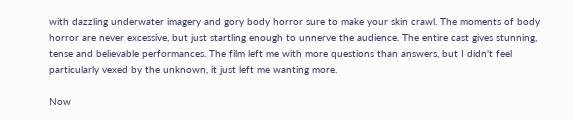with dazzling underwater imagery and gory body horror sure to make your skin crawl. The moments of body horror are never excessive, but just startling enough to unnerve the audience. The entire cast gives stunning, tense and believable performances. The film left me with more questions than answers, but I didn't feel particularly vexed by the unknown, it just left me wanting more.

Now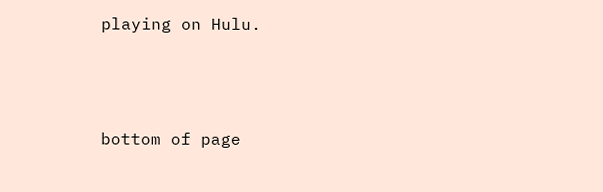playing on Hulu.



bottom of page